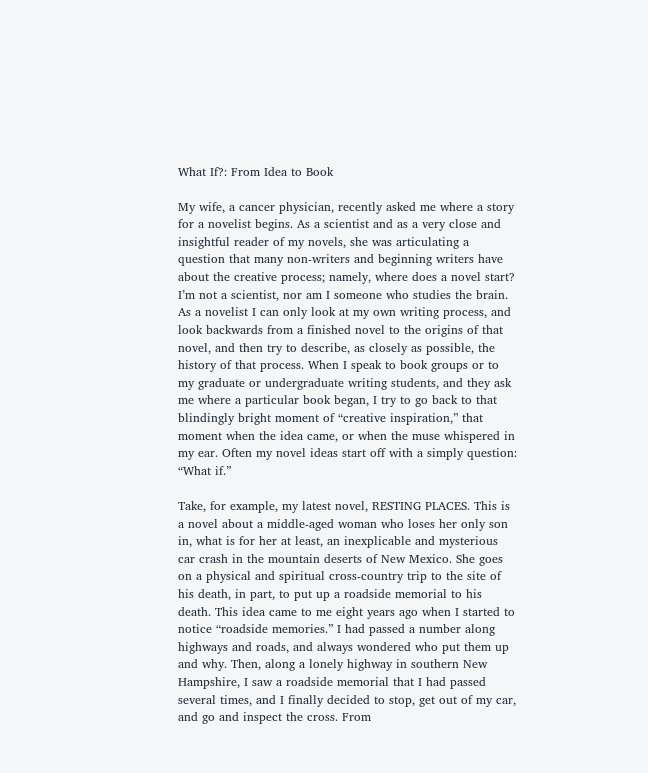What If?: From Idea to Book

My wife, a cancer physician, recently asked me where a story for a novelist begins. As a scientist and as a very close and insightful reader of my novels, she was articulating a question that many non-writers and beginning writers have about the creative process; namely, where does a novel start? I’m not a scientist, nor am I someone who studies the brain. As a novelist I can only look at my own writing process, and look backwards from a finished novel to the origins of that novel, and then try to describe, as closely as possible, the history of that process. When I speak to book groups or to my graduate or undergraduate writing students, and they ask me where a particular book began, I try to go back to that blindingly bright moment of “creative inspiration,” that moment when the idea came, or when the muse whispered in my ear. Often my novel ideas start off with a simply question: “What if.”

Take, for example, my latest novel, RESTING PLACES. This is a novel about a middle-aged woman who loses her only son in, what is for her at least, an inexplicable and mysterious car crash in the mountain deserts of New Mexico. She goes on a physical and spiritual cross-country trip to the site of his death, in part, to put up a roadside memorial to his death. This idea came to me eight years ago when I started to notice “roadside memories.” I had passed a number along highways and roads, and always wondered who put them up and why. Then, along a lonely highway in southern New Hampshire, I saw a roadside memorial that I had passed several times, and I finally decided to stop, get out of my car, and go and inspect the cross. From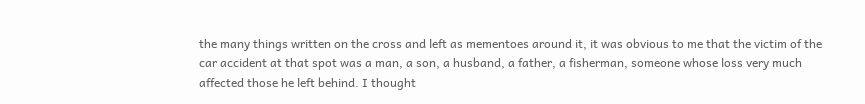the many things written on the cross and left as mementoes around it, it was obvious to me that the victim of the car accident at that spot was a man, a son, a husband, a father, a fisherman, someone whose loss very much affected those he left behind. I thought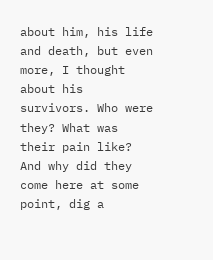about him, his life and death, but even more, I thought about his survivors. Who were they? What was their pain like? And why did they come here at some point, dig a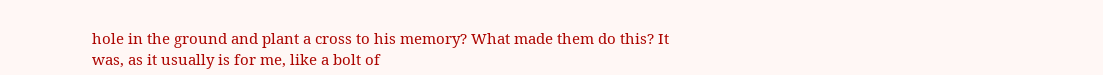hole in the ground and plant a cross to his memory? What made them do this? It was, as it usually is for me, like a bolt of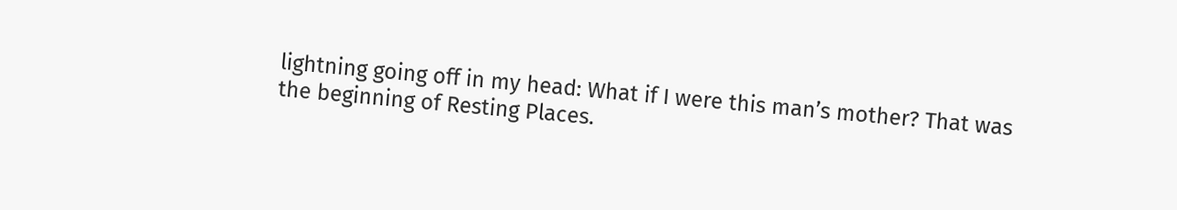lightning going off in my head: What if I were this man’s mother? That was the beginning of Resting Places.